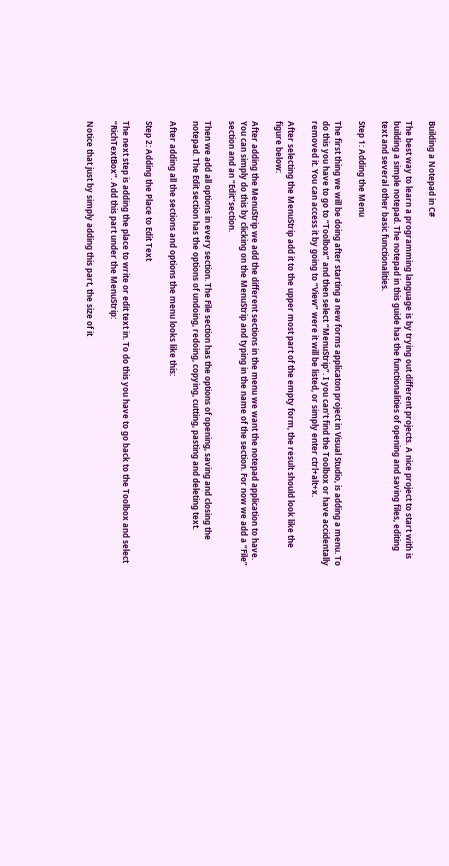Building a Notepad in C#

The best way to learn a programming language is by trying out different projects. A nice project to start with is building a simple notepad. The notepad in this guide has the functionalities of opening and saving files, editing text and several other basic functionalities.

Step 1: Adding the Menu

The first thing we will be doing after starting a new forms applicaton project in Visual Studio, is adding a menu. To do this you have to go to “Toolbox” and then select “MenuStrip”. I you can’t find the Toolbox or have accidentally removed it. You can access it by going to “View” were it will be listed, or simply enter ctrl+alt+x.

After selecting the MenuStrip add it to the upper most part of the empty form, the result should look like the figure below:

After adding the MenuStrip we add the different sections in the menu we want the notepad application to have. You can simply do this by clicking on the MenuStrip and typing in the name of the section. For now we add a “File” section and an “Edit”section.

Then we add all options in every section. The File section has the options of opening, saving and closing the notepad. The Edit section has the options of undoing, redoing, copying, cutting, pasting and deleting text.

After adding all the sections and options the menu looks like this:

Step 2: Adding the Place to Edit Text

The next step is adding the place to write or edit text in. To do this you have to go back to the Toolbox and select “RichTextBox”. Add this part under the MenuStrip:

Notice that just by simply adding this part, the size of it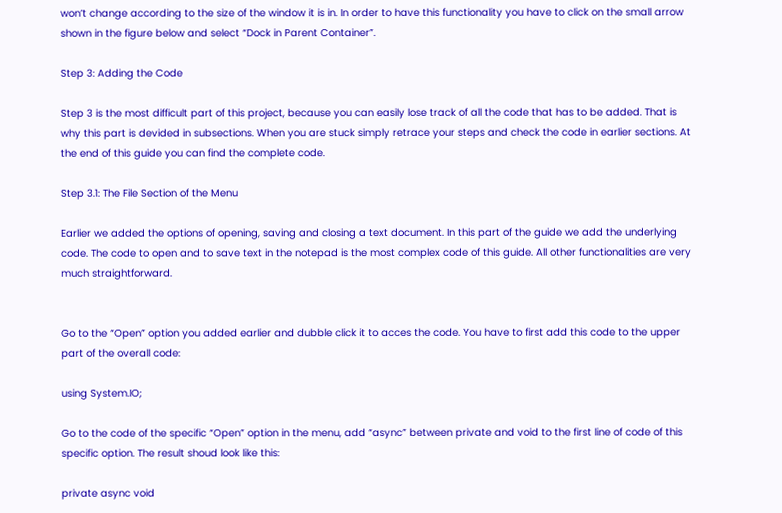won’t change according to the size of the window it is in. In order to have this functionality you have to click on the small arrow shown in the figure below and select “Dock in Parent Container”.

Step 3: Adding the Code

Step 3 is the most difficult part of this project, because you can easily lose track of all the code that has to be added. That is why this part is devided in subsections. When you are stuck simply retrace your steps and check the code in earlier sections. At the end of this guide you can find the complete code.

Step 3.1: The File Section of the Menu

Earlier we added the options of opening, saving and closing a text document. In this part of the guide we add the underlying code. The code to open and to save text in the notepad is the most complex code of this guide. All other functionalities are very much straightforward.


Go to the “Open” option you added earlier and dubble click it to acces the code. You have to first add this code to the upper part of the overall code:

using System.IO;

Go to the code of the specific “Open” option in the menu, add “async” between private and void to the first line of code of this specific option. The result shoud look like this:

private async void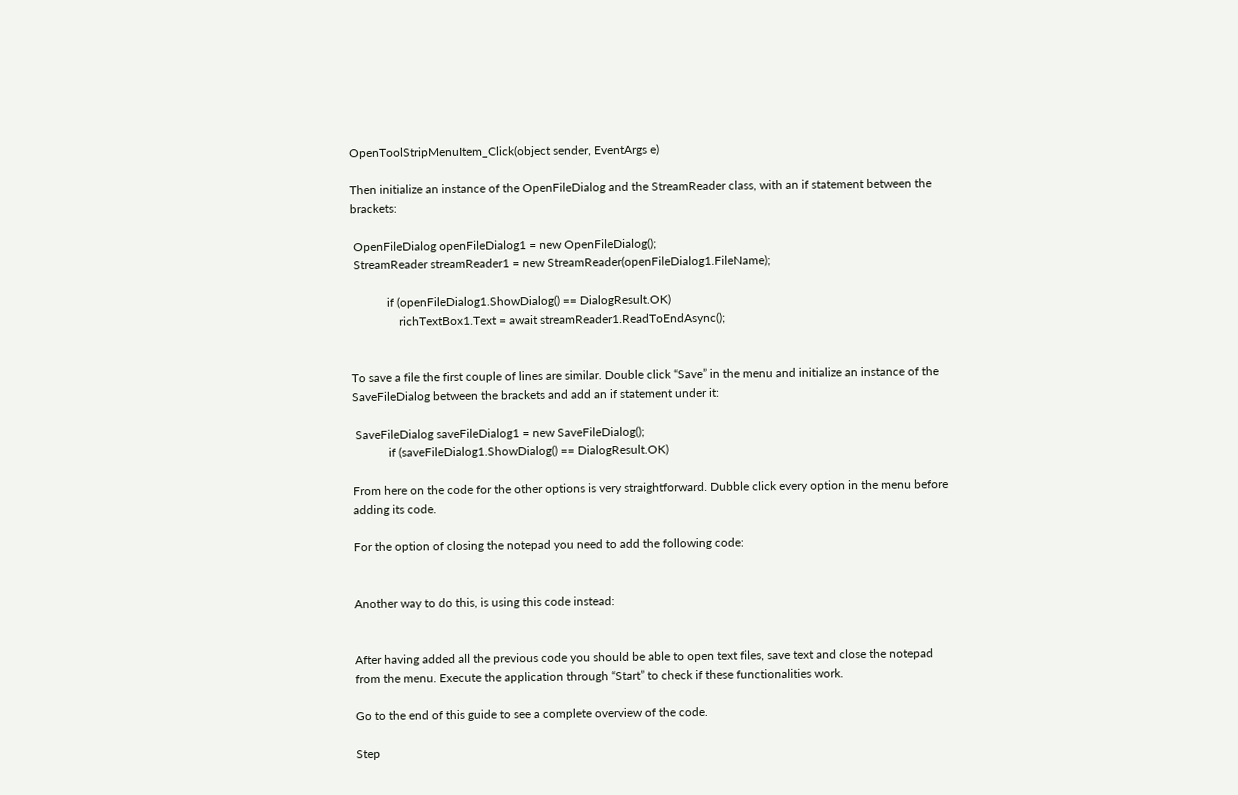OpenToolStripMenuItem_Click(object sender, EventArgs e)

Then initialize an instance of the OpenFileDialog and the StreamReader class, with an if statement between the brackets:

 OpenFileDialog openFileDialog1 = new OpenFileDialog();
 StreamReader streamReader1 = new StreamReader(openFileDialog1.FileName);

            if (openFileDialog1.ShowDialog() == DialogResult.OK)
                richTextBox1.Text = await streamReader1.ReadToEndAsync();


To save a file the first couple of lines are similar. Double click “Save” in the menu and initialize an instance of the SaveFileDialog between the brackets and add an if statement under it:

 SaveFileDialog saveFileDialog1 = new SaveFileDialog();
            if (saveFileDialog1.ShowDialog() == DialogResult.OK)

From here on the code for the other options is very straightforward. Dubble click every option in the menu before adding its code.

For the option of closing the notepad you need to add the following code:


Another way to do this, is using this code instead:


After having added all the previous code you should be able to open text files, save text and close the notepad from the menu. Execute the application through “Start” to check if these functionalities work.

Go to the end of this guide to see a complete overview of the code.

Step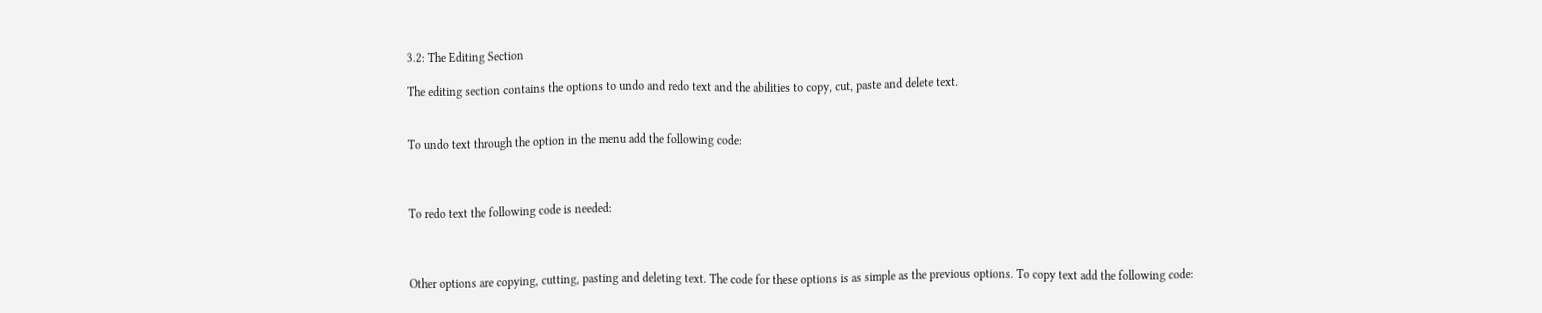3.2: The Editing Section

The editing section contains the options to undo and redo text and the abilities to copy, cut, paste and delete text.


To undo text through the option in the menu add the following code:



To redo text the following code is needed:



Other options are copying, cutting, pasting and deleting text. The code for these options is as simple as the previous options. To copy text add the following code: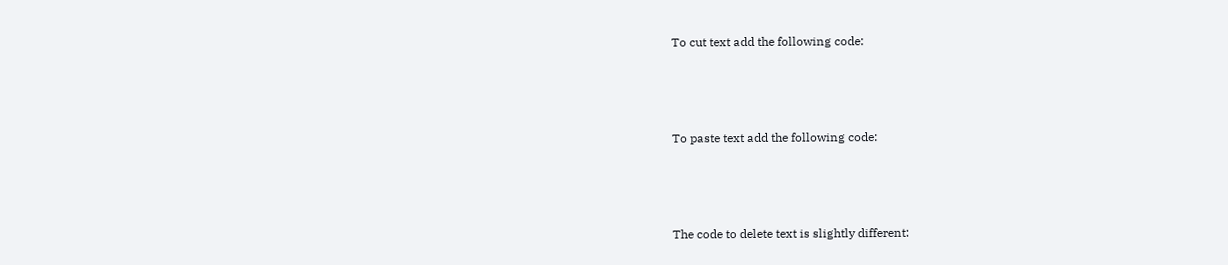To cut text add the following code:



To paste text add the following code:



The code to delete text is slightly different: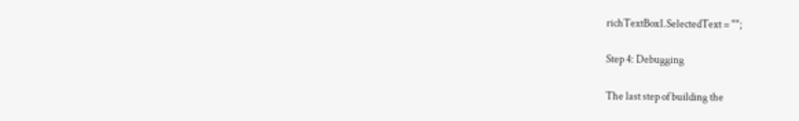richTextBox1.SelectedText = "";

Step 4: Debugging

The last step of building the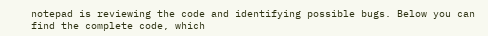notepad is reviewing the code and identifying possible bugs. Below you can find the complete code, which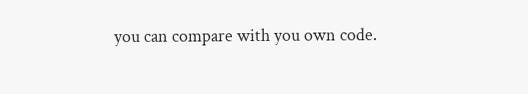you can compare with you own code.